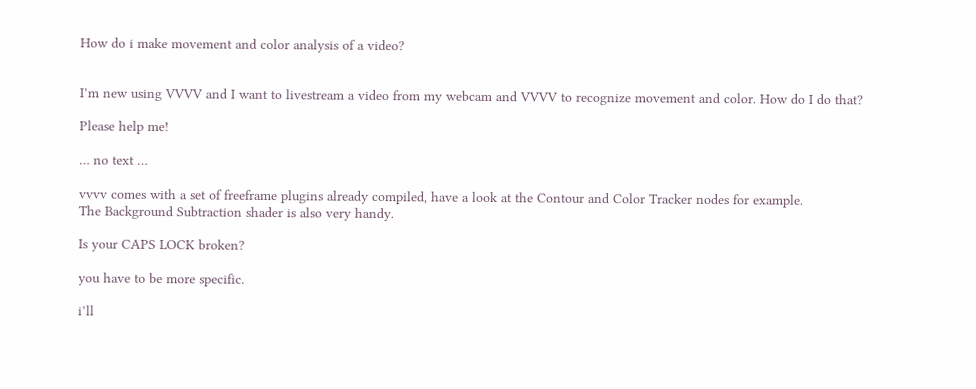How do i make movement and color analysis of a video?


I’m new using VVVV and I want to livestream a video from my webcam and VVVV to recognize movement and color. How do I do that?

Please help me!

… no text …

vvvv comes with a set of freeframe plugins already compiled, have a look at the Contour and Color Tracker nodes for example.
The Background Subtraction shader is also very handy.

Is your CAPS LOCK broken?

you have to be more specific.

i’ll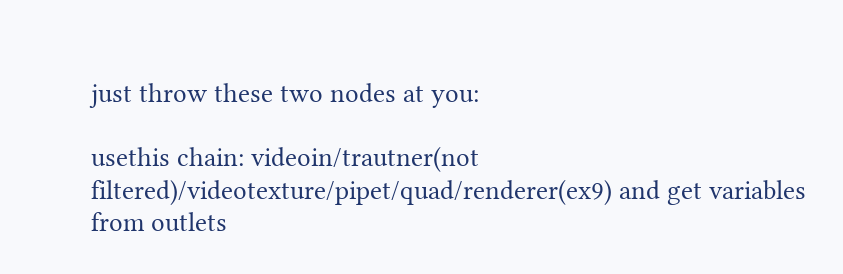just throw these two nodes at you:

usethis chain: videoin/trautner(not filtered)/videotexture/pipet/quad/renderer(ex9) and get variables from outlets